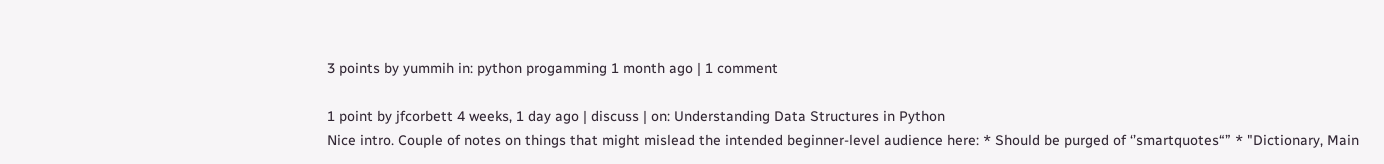3 points by yummih in: python progamming 1 month ago | 1 comment

1 point by jfcorbett 4 weeks, 1 day ago | discuss | on: Understanding Data Structures in Python
Nice intro. Couple of notes on things that might mislead the intended beginner-level audience here: * Should be purged of ‘’smartquotes“” * "Dictionary, Main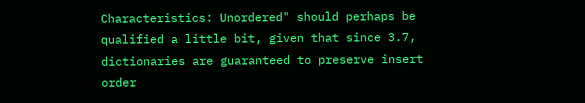Characteristics: Unordered" should perhaps be qualified a little bit, given that since 3.7, dictionaries are guaranteed to preserve insert order